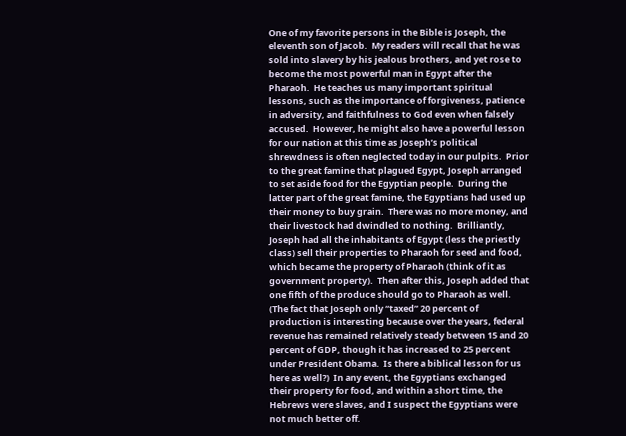One of my favorite persons in the Bible is Joseph, the eleventh son of Jacob.  My readers will recall that he was sold into slavery by his jealous brothers, and yet rose to become the most powerful man in Egypt after the Pharaoh.  He teaches us many important spiritual lessons, such as the importance of forgiveness, patience in adversity, and faithfulness to God even when falsely accused.  However, he might also have a powerful lesson for our nation at this time as Joseph’s political shrewdness is often neglected today in our pulpits.  Prior to the great famine that plagued Egypt, Joseph arranged to set aside food for the Egyptian people.  During the latter part of the great famine, the Egyptians had used up their money to buy grain.  There was no more money, and their livestock had dwindled to nothing.  Brilliantly, Joseph had all the inhabitants of Egypt (less the priestly class) sell their properties to Pharaoh for seed and food, which became the property of Pharaoh (think of it as government property).  Then after this, Joseph added that one fifth of the produce should go to Pharaoh as well.  (The fact that Joseph only “taxed” 20 percent of production is interesting because over the years, federal revenue has remained relatively steady between 15 and 20 percent of GDP, though it has increased to 25 percent under President Obama.  Is there a biblical lesson for us here as well?)  In any event, the Egyptians exchanged their property for food, and within a short time, the Hebrews were slaves, and I suspect the Egyptians were not much better off.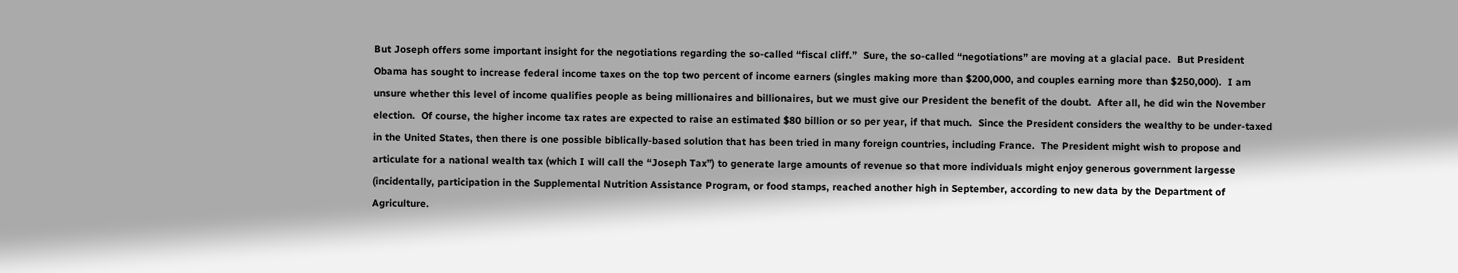But Joseph offers some important insight for the negotiations regarding the so-called “fiscal cliff.”  Sure, the so-called “negotiations” are moving at a glacial pace.  But President Obama has sought to increase federal income taxes on the top two percent of income earners (singles making more than $200,000, and couples earning more than $250,000).  I am unsure whether this level of income qualifies people as being millionaires and billionaires, but we must give our President the benefit of the doubt.  After all, he did win the November election.  Of course, the higher income tax rates are expected to raise an estimated $80 billion or so per year, if that much.  Since the President considers the wealthy to be under-taxed in the United States, then there is one possible biblically-based solution that has been tried in many foreign countries, including France.  The President might wish to propose and articulate for a national wealth tax (which I will call the “Joseph Tax”) to generate large amounts of revenue so that more individuals might enjoy generous government largesse (incidentally, participation in the Supplemental Nutrition Assistance Program, or food stamps, reached another high in September, according to new data by the Department of Agriculture.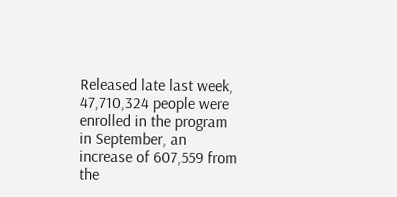Released late last week, 47,710,324 people were enrolled in the program in September, an increase of 607,559 from the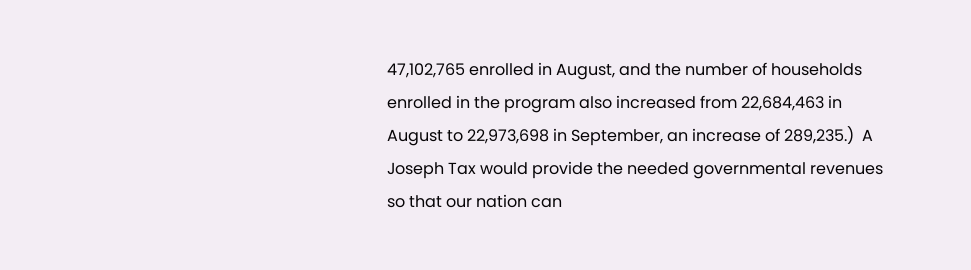47,102,765 enrolled in August, and the number of households enrolled in the program also increased from 22,684,463 in August to 22,973,698 in September, an increase of 289,235.)  A Joseph Tax would provide the needed governmental revenues so that our nation can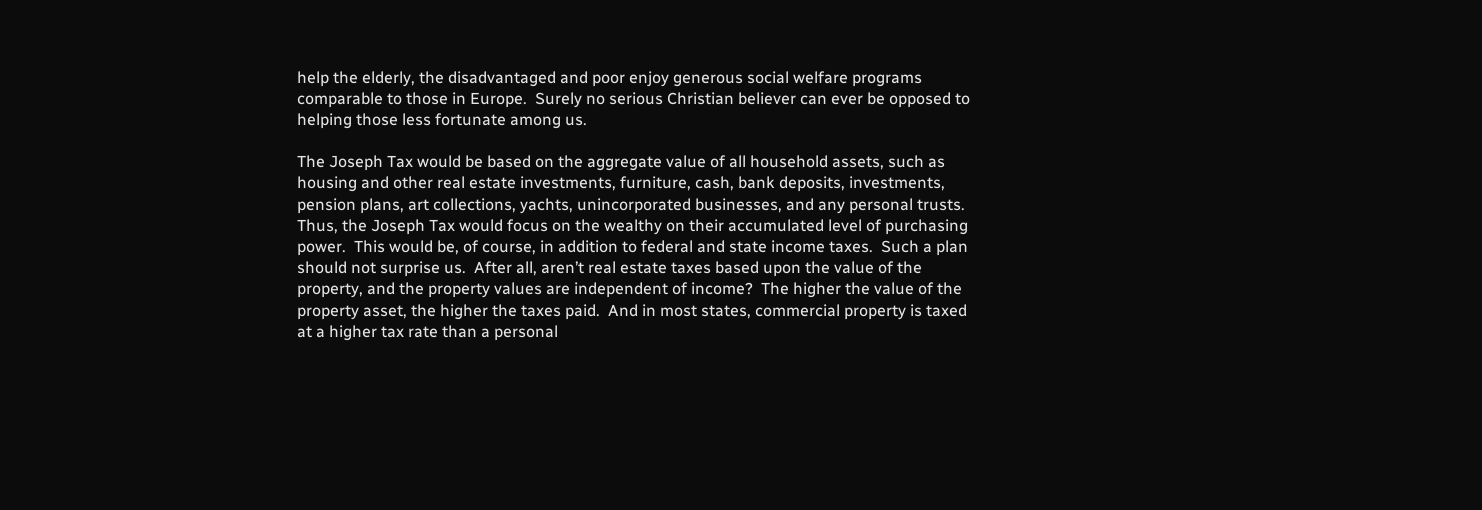help the elderly, the disadvantaged and poor enjoy generous social welfare programs comparable to those in Europe.  Surely no serious Christian believer can ever be opposed to helping those less fortunate among us.

The Joseph Tax would be based on the aggregate value of all household assets, such as housing and other real estate investments, furniture, cash, bank deposits, investments, pension plans, art collections, yachts, unincorporated businesses, and any personal trusts.  Thus, the Joseph Tax would focus on the wealthy on their accumulated level of purchasing power.  This would be, of course, in addition to federal and state income taxes.  Such a plan should not surprise us.  After all, aren’t real estate taxes based upon the value of the property, and the property values are independent of income?  The higher the value of the property asset, the higher the taxes paid.  And in most states, commercial property is taxed at a higher tax rate than a personal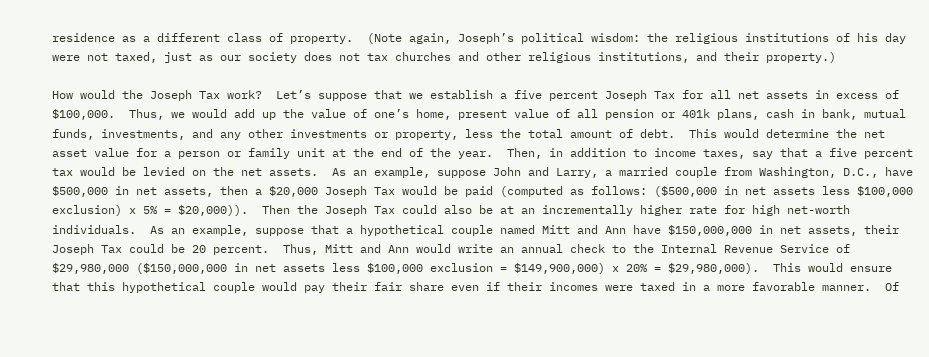residence as a different class of property.  (Note again, Joseph’s political wisdom: the religious institutions of his day were not taxed, just as our society does not tax churches and other religious institutions, and their property.)

How would the Joseph Tax work?  Let’s suppose that we establish a five percent Joseph Tax for all net assets in excess of $100,000.  Thus, we would add up the value of one’s home, present value of all pension or 401k plans, cash in bank, mutual funds, investments, and any other investments or property, less the total amount of debt.  This would determine the net asset value for a person or family unit at the end of the year.  Then, in addition to income taxes, say that a five percent tax would be levied on the net assets.  As an example, suppose John and Larry, a married couple from Washington, D.C., have $500,000 in net assets, then a $20,000 Joseph Tax would be paid (computed as follows: ($500,000 in net assets less $100,000 exclusion) x 5% = $20,000)).  Then the Joseph Tax could also be at an incrementally higher rate for high net-worth individuals.  As an example, suppose that a hypothetical couple named Mitt and Ann have $150,000,000 in net assets, their Joseph Tax could be 20 percent.  Thus, Mitt and Ann would write an annual check to the Internal Revenue Service of $29,980,000 ($150,000,000 in net assets less $100,000 exclusion = $149,900,000) x 20% = $29,980,000).  This would ensure that this hypothetical couple would pay their fair share even if their incomes were taxed in a more favorable manner.  Of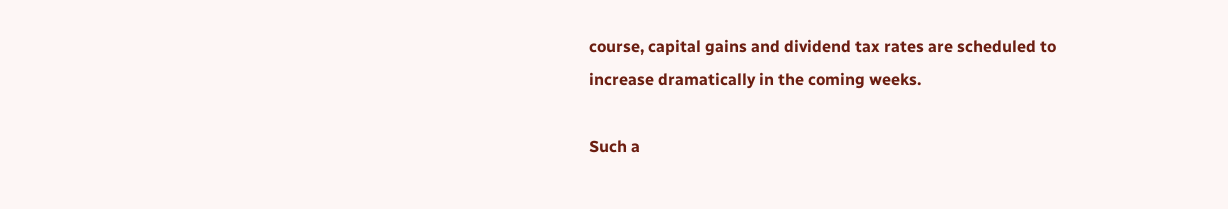course, capital gains and dividend tax rates are scheduled to increase dramatically in the coming weeks.

Such a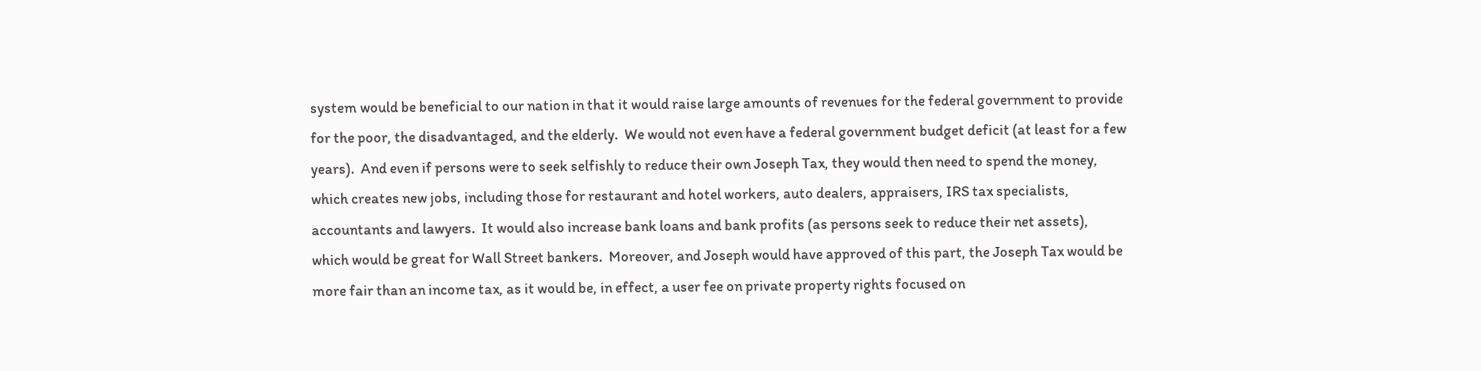system would be beneficial to our nation in that it would raise large amounts of revenues for the federal government to provide for the poor, the disadvantaged, and the elderly.  We would not even have a federal government budget deficit (at least for a few years).  And even if persons were to seek selfishly to reduce their own Joseph Tax, they would then need to spend the money, which creates new jobs, including those for restaurant and hotel workers, auto dealers, appraisers, IRS tax specialists, accountants and lawyers.  It would also increase bank loans and bank profits (as persons seek to reduce their net assets), which would be great for Wall Street bankers.  Moreover, and Joseph would have approved of this part, the Joseph Tax would be more fair than an income tax, as it would be, in effect, a user fee on private property rights focused on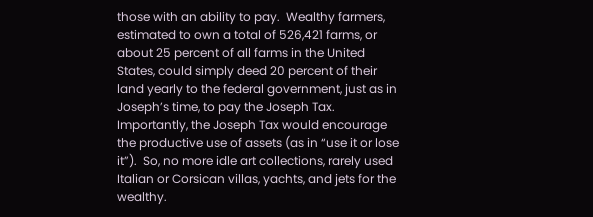those with an ability to pay.  Wealthy farmers, estimated to own a total of 526,421 farms, or about 25 percent of all farms in the United States, could simply deed 20 percent of their land yearly to the federal government, just as in Joseph’s time, to pay the Joseph Tax.  Importantly, the Joseph Tax would encourage the productive use of assets (as in “use it or lose it”).  So, no more idle art collections, rarely used Italian or Corsican villas, yachts, and jets for the wealthy.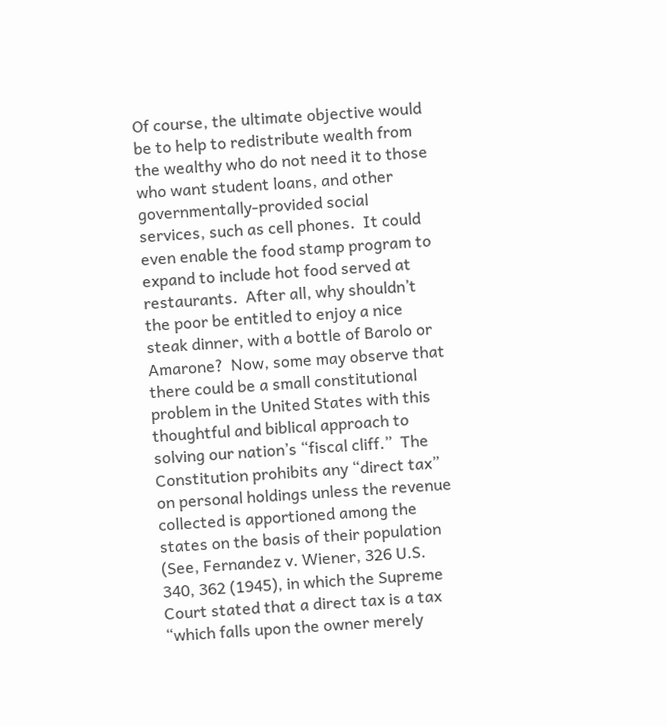Of course, the ultimate objective would be to help to redistribute wealth from the wealthy who do not need it to those who want student loans, and other governmentally-provided social services, such as cell phones.  It could even enable the food stamp program to expand to include hot food served at restaurants.  After all, why shouldn’t the poor be entitled to enjoy a nice steak dinner, with a bottle of Barolo or Amarone?  Now, some may observe that there could be a small constitutional problem in the United States with this thoughtful and biblical approach to solving our nation’s “fiscal cliff.”  The Constitution prohibits any “direct tax” on personal holdings unless the revenue collected is apportioned among the states on the basis of their population (See, Fernandez v. Wiener, 326 U.S. 340, 362 (1945), in which the Supreme Court stated that a direct tax is a tax “which falls upon the owner merely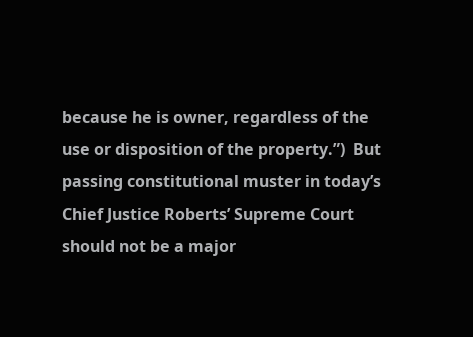because he is owner, regardless of the use or disposition of the property.”)  But passing constitutional muster in today’s Chief Justice Roberts’ Supreme Court should not be a major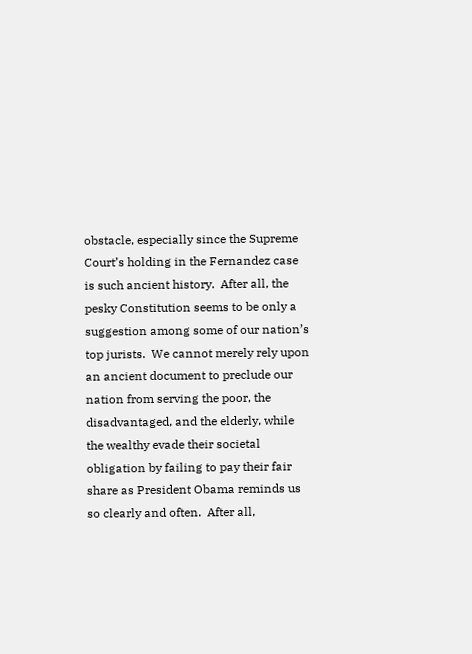obstacle, especially since the Supreme Court’s holding in the Fernandez case is such ancient history.  After all, the pesky Constitution seems to be only a suggestion among some of our nation’s top jurists.  We cannot merely rely upon an ancient document to preclude our nation from serving the poor, the disadvantaged, and the elderly, while the wealthy evade their societal obligation by failing to pay their fair share as President Obama reminds us so clearly and often.  After all,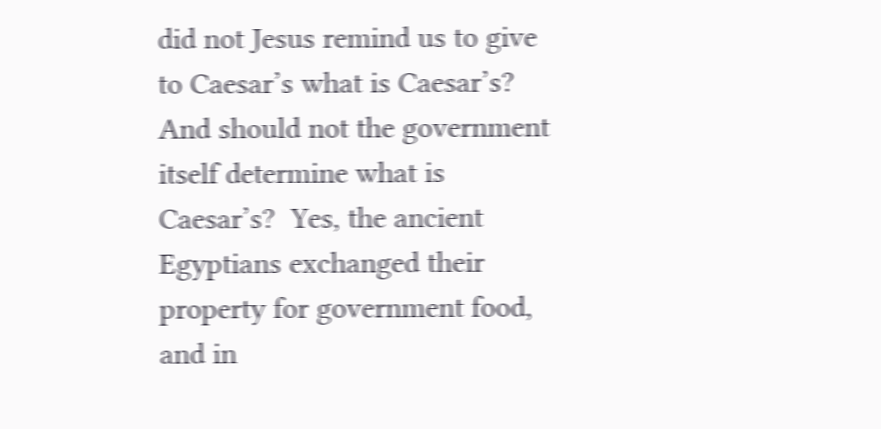did not Jesus remind us to give to Caesar’s what is Caesar’s?  And should not the government itself determine what is Caesar’s?  Yes, the ancient Egyptians exchanged their property for government food, and in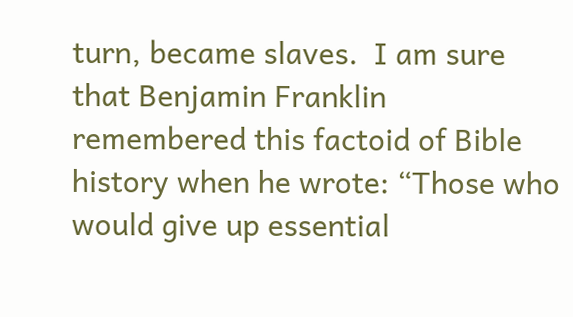turn, became slaves.  I am sure that Benjamin Franklin remembered this factoid of Bible history when he wrote: “Those who would give up essential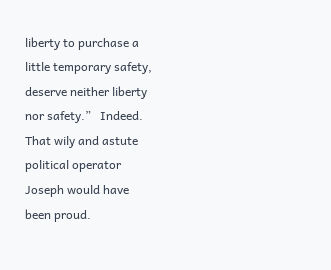liberty to purchase a little temporary safety, deserve neither liberty nor safety.”   Indeed.  That wily and astute political operator Joseph would have been proud.